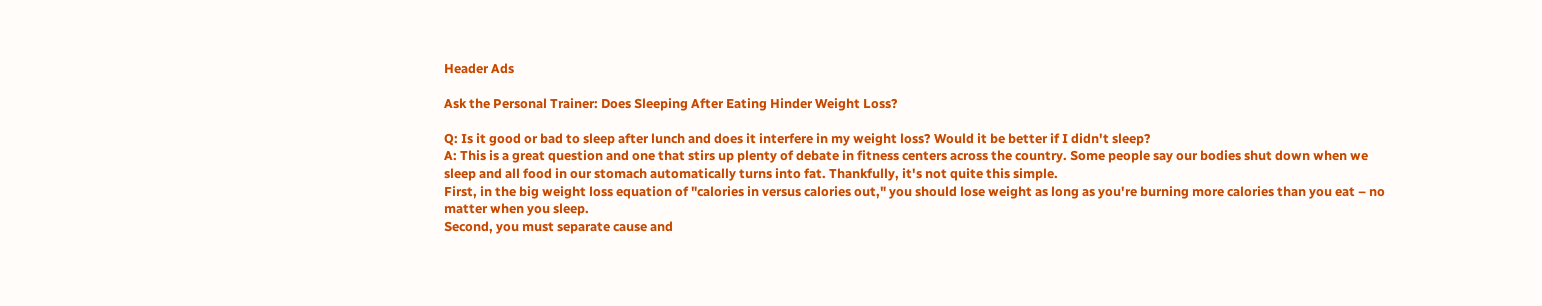Header Ads

Ask the Personal Trainer: Does Sleeping After Eating Hinder Weight Loss?

Q: Is it good or bad to sleep after lunch and does it interfere in my weight loss? Would it be better if I didn't sleep?
A: This is a great question and one that stirs up plenty of debate in fitness centers across the country. Some people say our bodies shut down when we sleep and all food in our stomach automatically turns into fat. Thankfully, it's not quite this simple.
First, in the big weight loss equation of "calories in versus calories out," you should lose weight as long as you're burning more calories than you eat – no matter when you sleep.
Second, you must separate cause and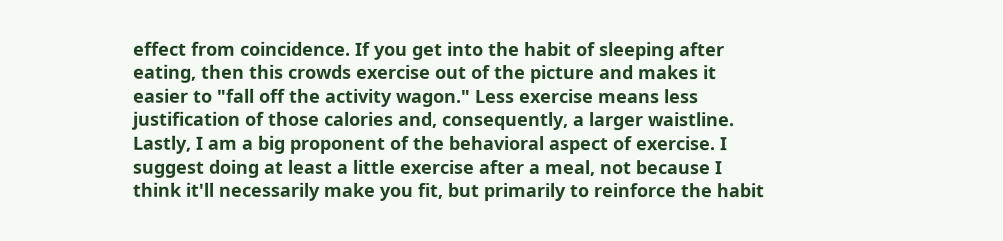effect from coincidence. If you get into the habit of sleeping after eating, then this crowds exercise out of the picture and makes it easier to "fall off the activity wagon." Less exercise means less justification of those calories and, consequently, a larger waistline.
Lastly, I am a big proponent of the behavioral aspect of exercise. I suggest doing at least a little exercise after a meal, not because I think it'll necessarily make you fit, but primarily to reinforce the habit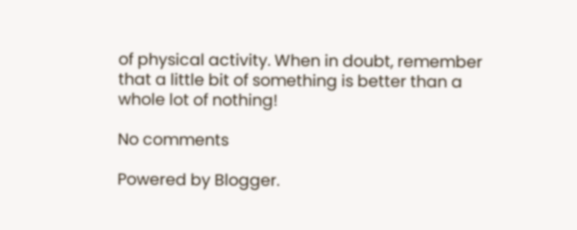of physical activity. When in doubt, remember that a little bit of something is better than a whole lot of nothing!

No comments

Powered by Blogger.